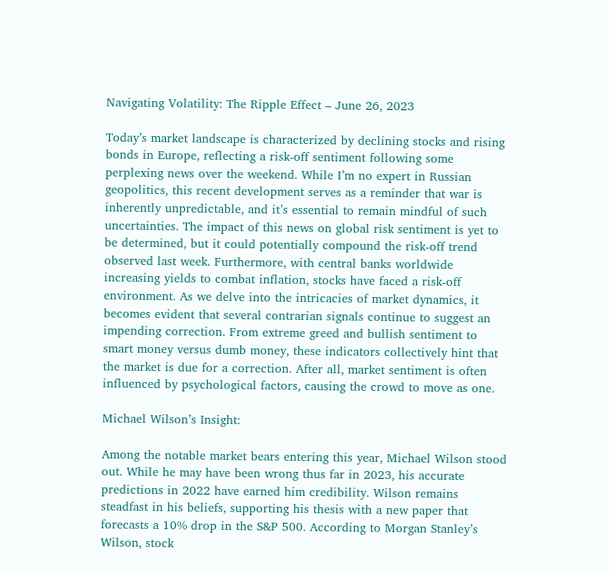Navigating Volatility: The Ripple Effect – June 26, 2023

Today’s market landscape is characterized by declining stocks and rising bonds in Europe, reflecting a risk-off sentiment following some perplexing news over the weekend. While I’m no expert in Russian geopolitics, this recent development serves as a reminder that war is inherently unpredictable, and it’s essential to remain mindful of such uncertainties. The impact of this news on global risk sentiment is yet to be determined, but it could potentially compound the risk-off trend observed last week. Furthermore, with central banks worldwide increasing yields to combat inflation, stocks have faced a risk-off environment. As we delve into the intricacies of market dynamics, it becomes evident that several contrarian signals continue to suggest an impending correction. From extreme greed and bullish sentiment to smart money versus dumb money, these indicators collectively hint that the market is due for a correction. After all, market sentiment is often influenced by psychological factors, causing the crowd to move as one.

Michael Wilson’s Insight:

Among the notable market bears entering this year, Michael Wilson stood out. While he may have been wrong thus far in 2023, his accurate predictions in 2022 have earned him credibility. Wilson remains steadfast in his beliefs, supporting his thesis with a new paper that forecasts a 10% drop in the S&P 500. According to Morgan Stanley’s Wilson, stock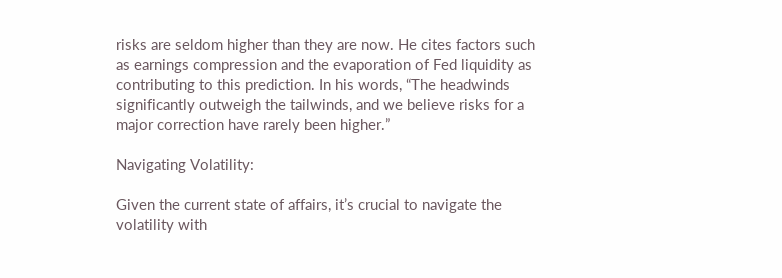risks are seldom higher than they are now. He cites factors such as earnings compression and the evaporation of Fed liquidity as contributing to this prediction. In his words, “The headwinds significantly outweigh the tailwinds, and we believe risks for a major correction have rarely been higher.”

Navigating Volatility:

Given the current state of affairs, it’s crucial to navigate the volatility with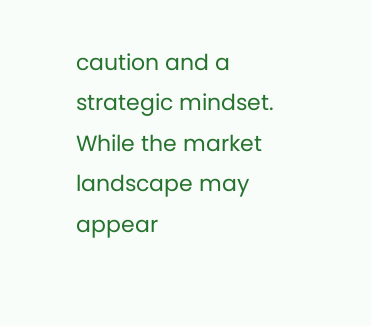caution and a strategic mindset. While the market landscape may appear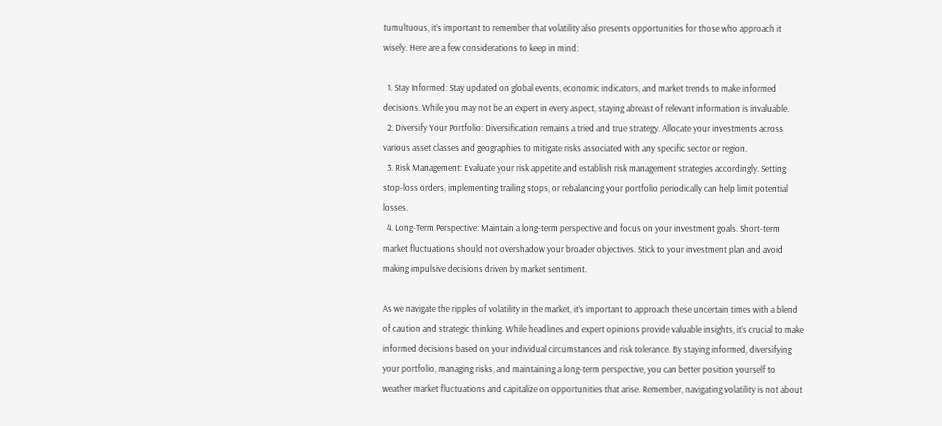tumultuous, it’s important to remember that volatility also presents opportunities for those who approach it wisely. Here are a few considerations to keep in mind:

  1. Stay Informed: Stay updated on global events, economic indicators, and market trends to make informed decisions. While you may not be an expert in every aspect, staying abreast of relevant information is invaluable.
  2. Diversify Your Portfolio: Diversification remains a tried and true strategy. Allocate your investments across various asset classes and geographies to mitigate risks associated with any specific sector or region.
  3. Risk Management: Evaluate your risk appetite and establish risk management strategies accordingly. Setting stop-loss orders, implementing trailing stops, or rebalancing your portfolio periodically can help limit potential losses.
  4. Long-Term Perspective: Maintain a long-term perspective and focus on your investment goals. Short-term market fluctuations should not overshadow your broader objectives. Stick to your investment plan and avoid making impulsive decisions driven by market sentiment.

As we navigate the ripples of volatility in the market, it’s important to approach these uncertain times with a blend of caution and strategic thinking. While headlines and expert opinions provide valuable insights, it’s crucial to make informed decisions based on your individual circumstances and risk tolerance. By staying informed, diversifying your portfolio, managing risks, and maintaining a long-term perspective, you can better position yourself to weather market fluctuations and capitalize on opportunities that arise. Remember, navigating volatility is not about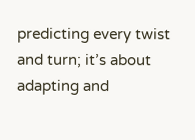predicting every twist and turn; it’s about adapting and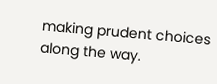making prudent choices along the way.